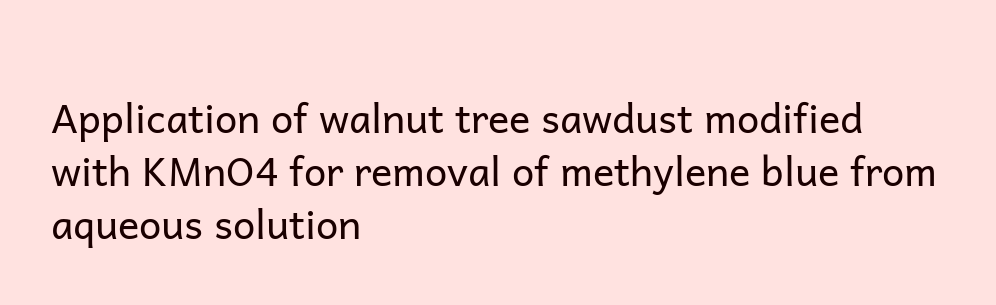Application of walnut tree sawdust modified with KMnO4 for removal of methylene blue from aqueous solution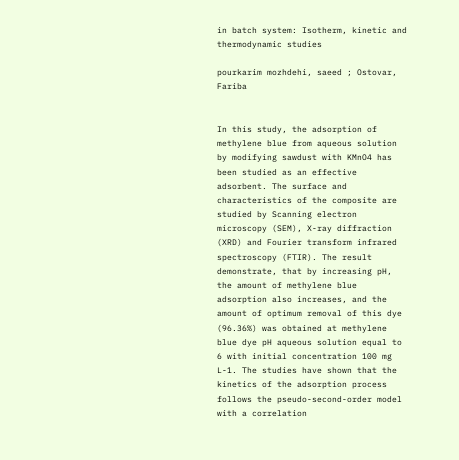in batch system: Isotherm, kinetic and thermodynamic studies

pourkarim mozhdehi, saeed ; Ostovar, Fariba


In this study, the adsorption of methylene blue from aqueous solution by modifying sawdust with KMnO4 has been studied as an effective adsorbent. The surface and characteristics of the composite are studied by Scanning electron microscopy (SEM), X-ray diffraction (XRD) and Fourier transform infrared spectroscopy (FTIR). The result demonstrate, that by increasing pH, the amount of methylene blue adsorption also increases, and the amount of optimum removal of this dye (96.36%) was obtained at methylene blue dye pH aqueous solution equal to 6 with initial concentration 100 mg L-1. The studies have shown that the kinetics of the adsorption process follows the pseudo-second-order model with a correlation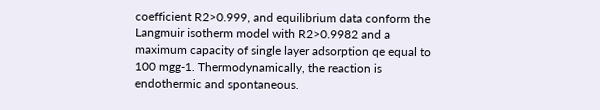coefficient R2>0.999, and equilibrium data conform the Langmuir isotherm model with R2>0.9982 and a maximum capacity of single layer adsorption qe equal to 100 mgg-1. Thermodynamically, the reaction is endothermic and spontaneous.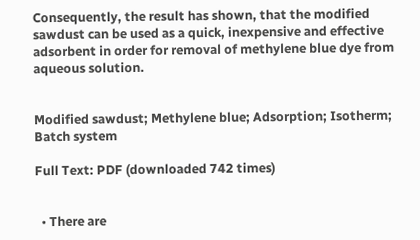Consequently, the result has shown, that the modified sawdust can be used as a quick, inexpensive and effective adsorbent in order for removal of methylene blue dye from aqueous solution.


Modified sawdust; Methylene blue; Adsorption; Isotherm; Batch system

Full Text: PDF (downloaded 742 times)


  • There are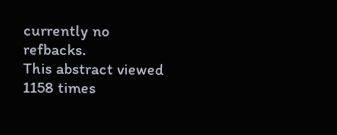currently no refbacks.
This abstract viewed 1158 times